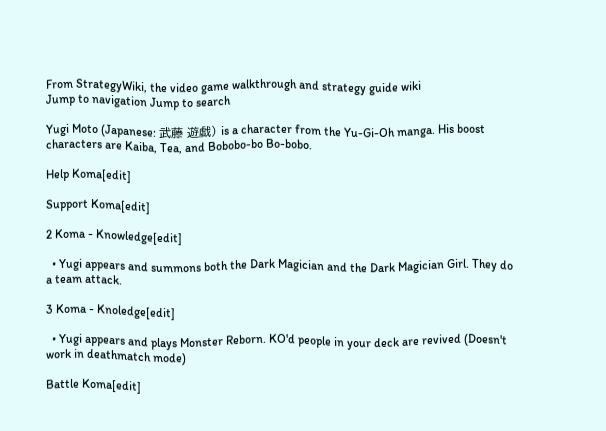From StrategyWiki, the video game walkthrough and strategy guide wiki
Jump to navigation Jump to search

Yugi Moto (Japanese: 武藤 遊戯) is a character from the Yu-Gi-Oh manga. His boost characters are Kaiba, Tea, and Bobobo-bo Bo-bobo.

Help Koma[edit]

Support Koma[edit]

2 Koma - Knowledge[edit]

  • Yugi appears and summons both the Dark Magician and the Dark Magician Girl. They do a team attack.

3 Koma - Knoledge[edit]

  • Yugi appears and plays Monster Reborn. KO'd people in your deck are revived (Doesn't work in deathmatch mode)

Battle Koma[edit]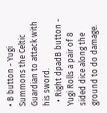• B button - Yugi Summons the Celtic Guardian to attack with his sword.
  • Right dpadB button - Yugi Rolls a pair of 8 sided dice along the ground to do damage.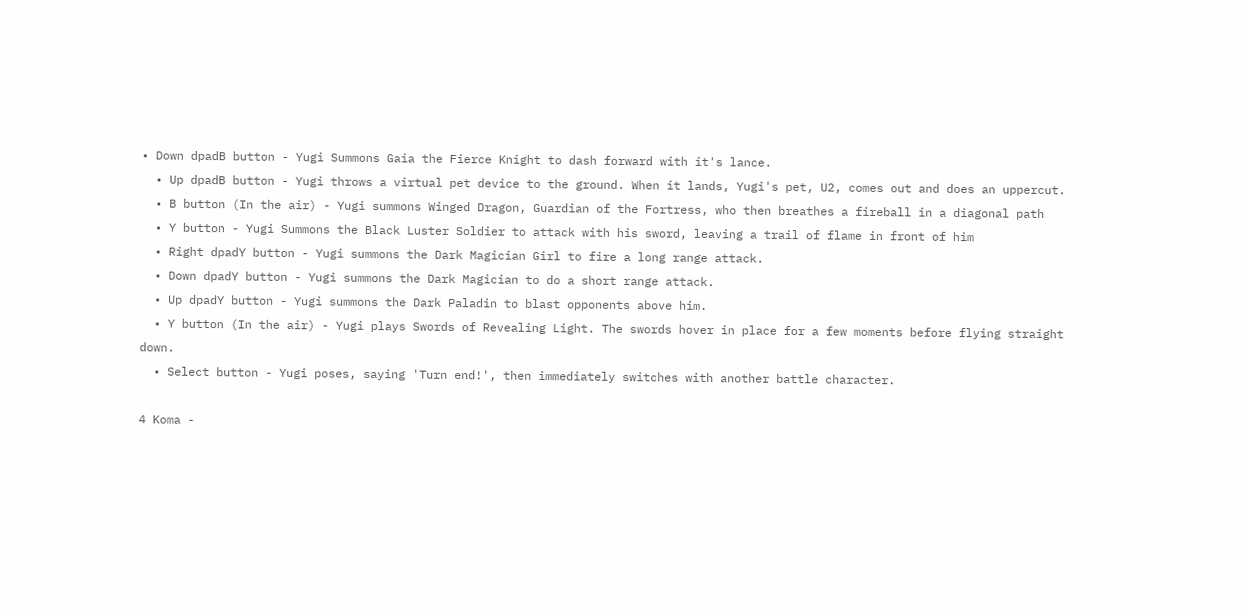• Down dpadB button - Yugi Summons Gaia the Fierce Knight to dash forward with it's lance.
  • Up dpadB button - Yugi throws a virtual pet device to the ground. When it lands, Yugi's pet, U2, comes out and does an uppercut.
  • B button (In the air) - Yugi summons Winged Dragon, Guardian of the Fortress, who then breathes a fireball in a diagonal path
  • Y button - Yugi Summons the Black Luster Soldier to attack with his sword, leaving a trail of flame in front of him
  • Right dpadY button - Yugi summons the Dark Magician Girl to fire a long range attack.
  • Down dpadY button - Yugi summons the Dark Magician to do a short range attack.
  • Up dpadY button - Yugi summons the Dark Paladin to blast opponents above him.
  • Y button (In the air) - Yugi plays Swords of Revealing Light. The swords hover in place for a few moments before flying straight down.
  • Select button - Yugi poses, saying 'Turn end!', then immediately switches with another battle character.

4 Koma -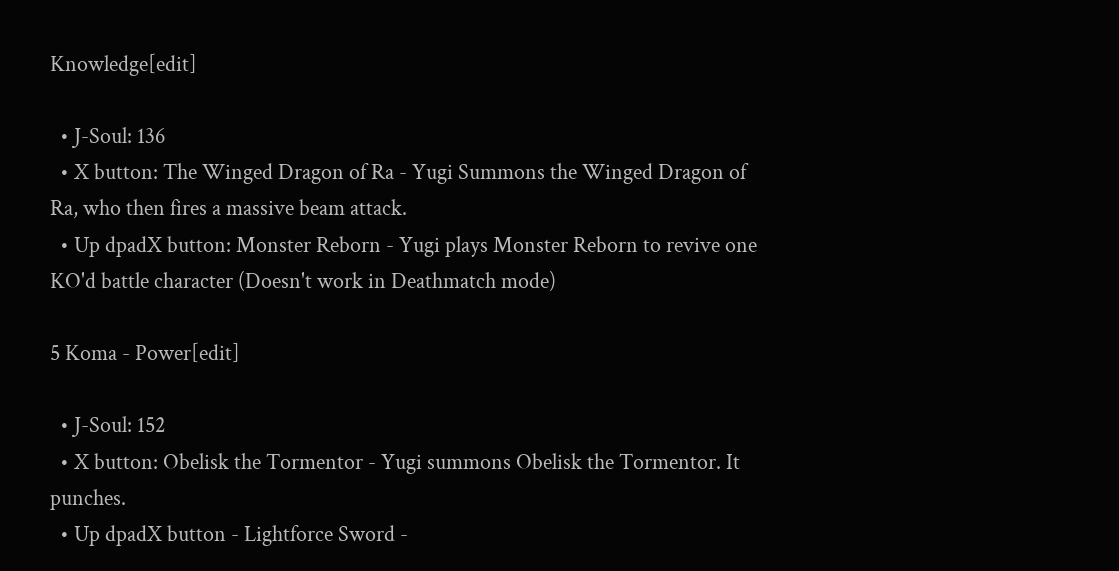Knowledge[edit]

  • J-Soul: 136
  • X button: The Winged Dragon of Ra - Yugi Summons the Winged Dragon of Ra, who then fires a massive beam attack.
  • Up dpadX button: Monster Reborn - Yugi plays Monster Reborn to revive one KO'd battle character (Doesn't work in Deathmatch mode)

5 Koma - Power[edit]

  • J-Soul: 152
  • X button: Obelisk the Tormentor - Yugi summons Obelisk the Tormentor. It punches.
  • Up dpadX button - Lightforce Sword -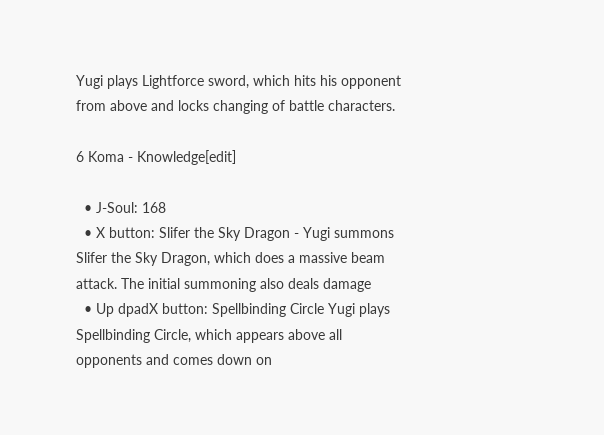Yugi plays Lightforce sword, which hits his opponent from above and locks changing of battle characters.

6 Koma - Knowledge[edit]

  • J-Soul: 168
  • X button: Slifer the Sky Dragon - Yugi summons Slifer the Sky Dragon, which does a massive beam attack. The initial summoning also deals damage
  • Up dpadX button: Spellbinding Circle Yugi plays Spellbinding Circle, which appears above all opponents and comes down on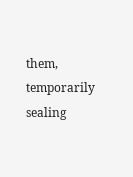them, temporarily sealing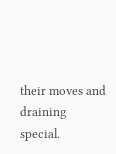their moves and draining special.